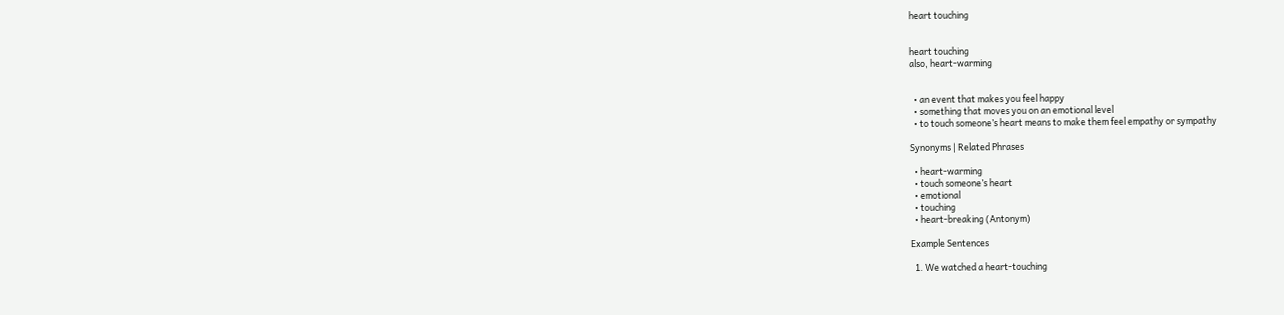heart touching


heart touching
also, heart-warming


  • an event that makes you feel happy
  • something that moves you on an emotional level
  • to touch someone’s heart means to make them feel empathy or sympathy

Synonyms | Related Phrases

  • heart-warming
  • touch someone’s heart
  • emotional
  • touching
  • heart-breaking (Antonym)

Example Sentences

  1. We watched a heart-touching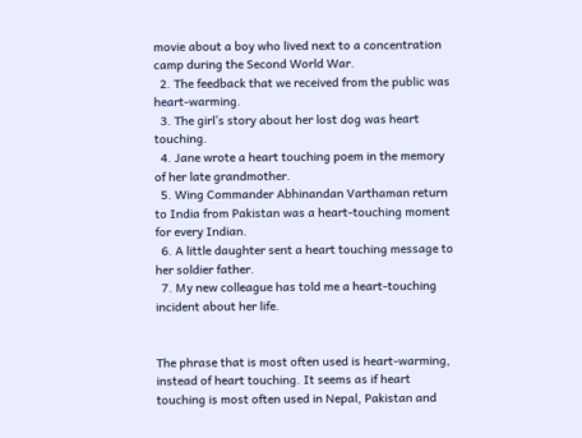movie about a boy who lived next to a concentration camp during the Second World War.
  2. The feedback that we received from the public was heart-warming.
  3. The girl’s story about her lost dog was heart touching.
  4. Jane wrote a heart touching poem in the memory of her late grandmother.
  5. Wing Commander Abhinandan Varthaman return to India from Pakistan was a heart-touching moment for every Indian.
  6. A little daughter sent a heart touching message to her soldier father.
  7. My new colleague has told me a heart-touching incident about her life.


The phrase that is most often used is heart-warming, instead of heart touching. It seems as if heart touching is most often used in Nepal, Pakistan and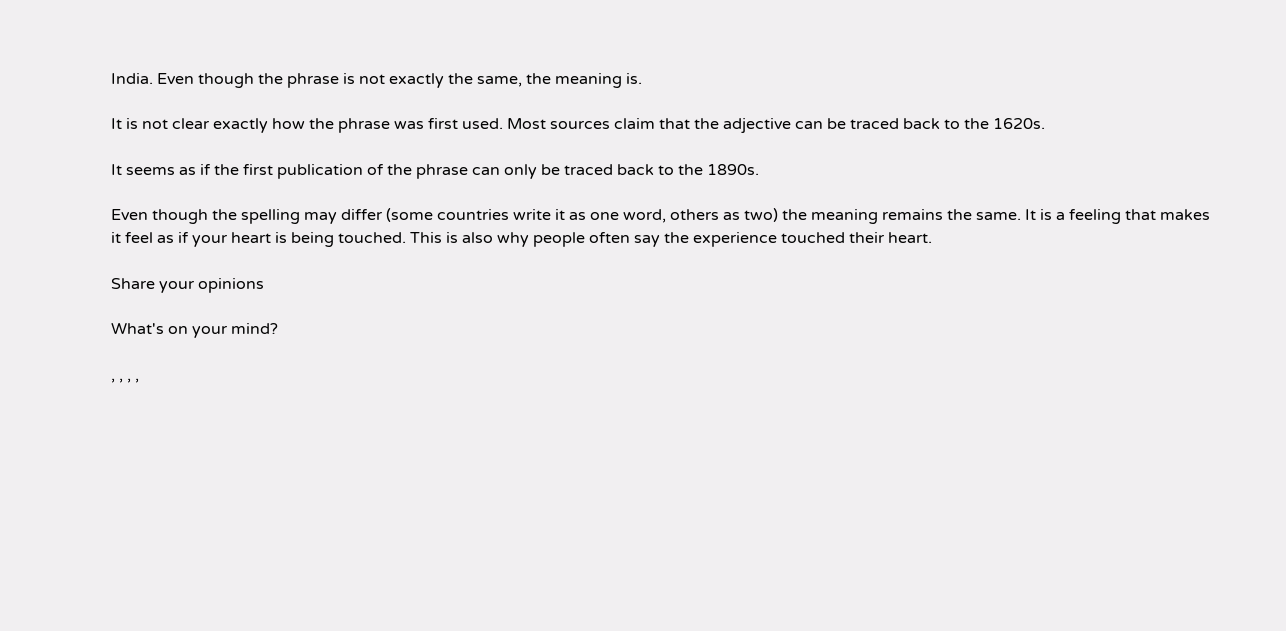India. Even though the phrase is not exactly the same, the meaning is.

It is not clear exactly how the phrase was first used. Most sources claim that the adjective can be traced back to the 1620s.

It seems as if the first publication of the phrase can only be traced back to the 1890s.

Even though the spelling may differ (some countries write it as one word, others as two) the meaning remains the same. It is a feeling that makes it feel as if your heart is being touched. This is also why people often say the experience touched their heart.

Share your opinions

What's on your mind?

, , , ,